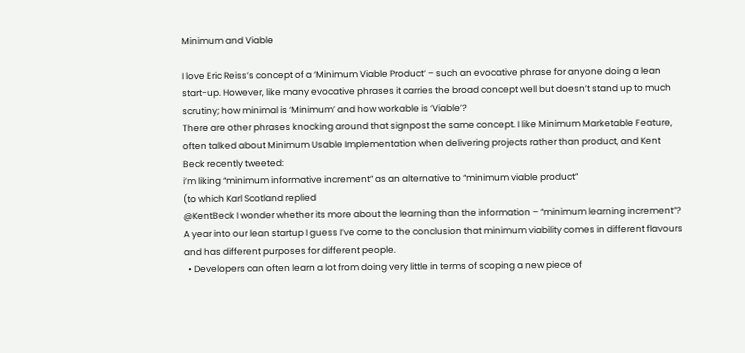Minimum and Viable

I love Eric Reiss’s concept of a ‘Minimum Viable Product‘ – such an evocative phrase for anyone doing a lean start-up. However, like many evocative phrases it carries the broad concept well but doesn’t stand up to much scrutiny; how minimal is ‘Minimum’ and how workable is ‘Viable’?
There are other phrases knocking around that signpost the same concept. I like Minimum Marketable Feature, often talked about Minimum Usable Implementation when delivering projects rather than product, and Kent Beck recently tweeted:
i’m liking “minimum informative increment” as an alternative to “minimum viable product”
(to which Karl Scotland replied
@KentBeck I wonder whether its more about the learning than the information – “minimum learning increment”?
A year into our lean startup I guess I’ve come to the conclusion that minimum viability comes in different flavours and has different purposes for different people.
  • Developers can often learn a lot from doing very little in terms of scoping a new piece of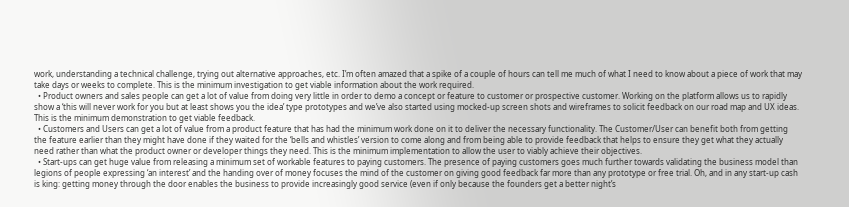work, understanding a technical challenge, trying out alternative approaches, etc. I’m often amazed that a spike of a couple of hours can tell me much of what I need to know about a piece of work that may take days or weeks to complete. This is the minimum investigation to get viable information about the work required.
  • Product owners and sales people can get a lot of value from doing very little in order to demo a concept or feature to customer or prospective customer. Working on the platform allows us to rapidly show a ‘this will never work for you but at least shows you the idea’ type prototypes and we’ve also started using mocked-up screen shots and wireframes to solicit feedback on our road map and UX ideas. This is the minimum demonstration to get viable feedback.
  • Customers and Users can get a lot of value from a product feature that has had the minimum work done on it to deliver the necessary functionality. The Customer/User can benefit both from getting the feature earlier than they might have done if they waited for the ‘bells and whistles’ version to come along and from being able to provide feedback that helps to ensure they get what they actually need rather than what the product owner or developer things they need. This is the minimum implementation to allow the user to viably achieve their objectives.
  • Start-ups can get huge value from releasing a minimum set of workable features to paying customers. The presence of paying customers goes much further towards validating the business model than legions of people expressing ‘an interest’ and the handing over of money focuses the mind of the customer on giving good feedback far more than any prototype or free trial. Oh, and in any start-up cash is king: getting money through the door enables the business to provide increasingly good service (even if only because the founders get a better night’s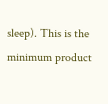sleep). This is the minimum product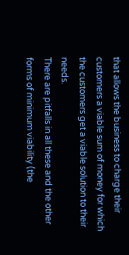that allows the business to charge their customers a viable sum of money for which the customers get a viable solution to their needs.
There are pitfalls in all these and the other forms of minimum viability (the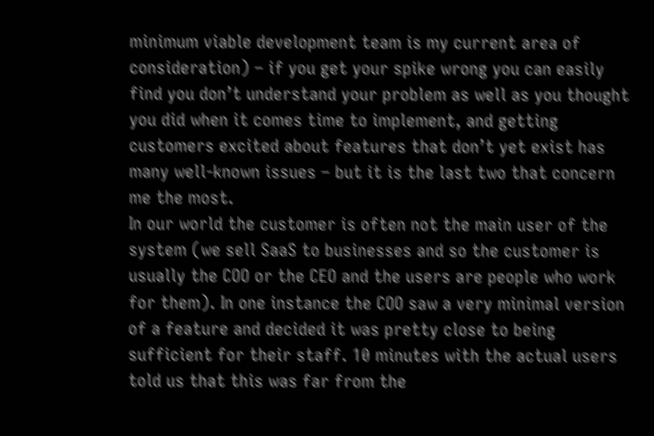minimum viable development team is my current area of consideration) – if you get your spike wrong you can easily find you don’t understand your problem as well as you thought you did when it comes time to implement, and getting customers excited about features that don’t yet exist has many well-known issues – but it is the last two that concern me the most.
In our world the customer is often not the main user of the system (we sell SaaS to businesses and so the customer is usually the COO or the CEO and the users are people who work for them). In one instance the COO saw a very minimal version of a feature and decided it was pretty close to being sufficient for their staff. 10 minutes with the actual users told us that this was far from the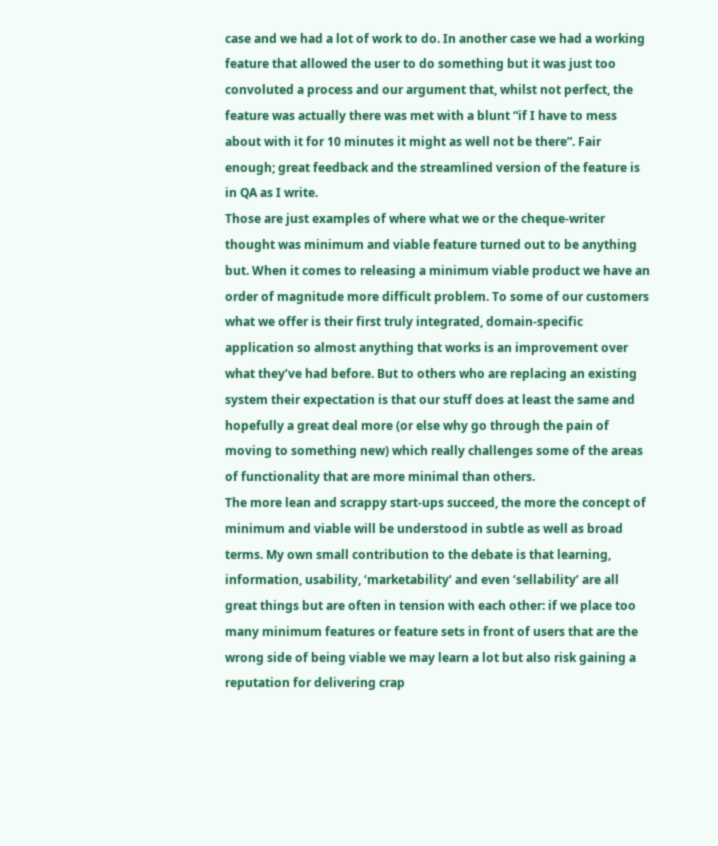case and we had a lot of work to do. In another case we had a working feature that allowed the user to do something but it was just too convoluted a process and our argument that, whilst not perfect, the feature was actually there was met with a blunt “if I have to mess about with it for 10 minutes it might as well not be there”. Fair enough; great feedback and the streamlined version of the feature is in QA as I write.
Those are just examples of where what we or the cheque-writer thought was minimum and viable feature turned out to be anything but. When it comes to releasing a minimum viable product we have an order of magnitude more difficult problem. To some of our customers what we offer is their first truly integrated, domain-specific application so almost anything that works is an improvement over what they’ve had before. But to others who are replacing an existing system their expectation is that our stuff does at least the same and hopefully a great deal more (or else why go through the pain of moving to something new) which really challenges some of the areas of functionality that are more minimal than others.
The more lean and scrappy start-ups succeed, the more the concept of minimum and viable will be understood in subtle as well as broad terms. My own small contribution to the debate is that learning, information, usability, ‘marketability’ and even ‘sellability’ are all great things but are often in tension with each other: if we place too many minimum features or feature sets in front of users that are the wrong side of being viable we may learn a lot but also risk gaining a reputation for delivering crap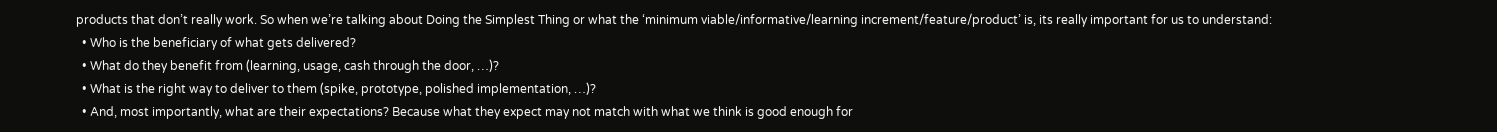products that don’t really work. So when we’re talking about Doing the Simplest Thing or what the ‘minimum viable/informative/learning increment/feature/product’ is, its really important for us to understand:
  • Who is the beneficiary of what gets delivered?
  • What do they benefit from (learning, usage, cash through the door, …)?
  • What is the right way to deliver to them (spike, prototype, polished implementation, …)?
  • And, most importantly, what are their expectations? Because what they expect may not match with what we think is good enough for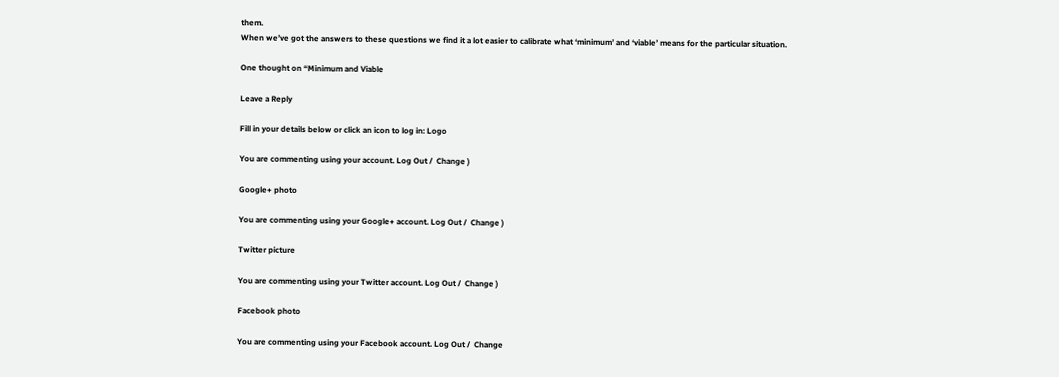them.
When we’ve got the answers to these questions we find it a lot easier to calibrate what ‘minimum’ and ‘viable’ means for the particular situation.

One thought on “Minimum and Viable

Leave a Reply

Fill in your details below or click an icon to log in: Logo

You are commenting using your account. Log Out /  Change )

Google+ photo

You are commenting using your Google+ account. Log Out /  Change )

Twitter picture

You are commenting using your Twitter account. Log Out /  Change )

Facebook photo

You are commenting using your Facebook account. Log Out /  Change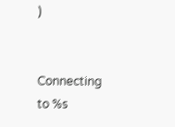)


Connecting to %s